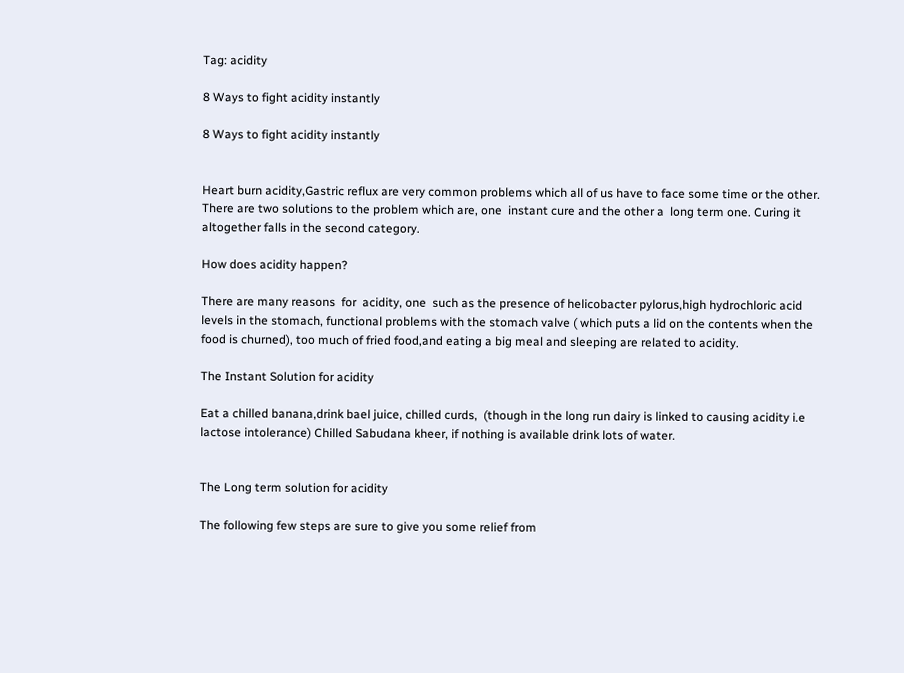Tag: acidity

8 Ways to fight acidity instantly

8 Ways to fight acidity instantly


Heart burn acidity,Gastric reflux are very common problems which all of us have to face some time or the other. There are two solutions to the problem which are, one  instant cure and the other a  long term one. Curing it altogether falls in the second category.

How does acidity happen?

There are many reasons  for  acidity, one  such as the presence of helicobacter pylorus,high hydrochloric acid levels in the stomach, functional problems with the stomach valve ( which puts a lid on the contents when the food is churned), too much of fried food,and eating a big meal and sleeping are related to acidity.

The Instant Solution for acidity

Eat a chilled banana,drink bael juice, chilled curds,  (though in the long run dairy is linked to causing acidity i.e lactose intolerance) Chilled Sabudana kheer, if nothing is available drink lots of water.


The Long term solution for acidity

The following few steps are sure to give you some relief from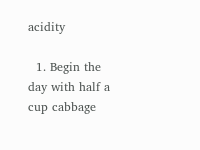acidity

  1. Begin the day with half a cup cabbage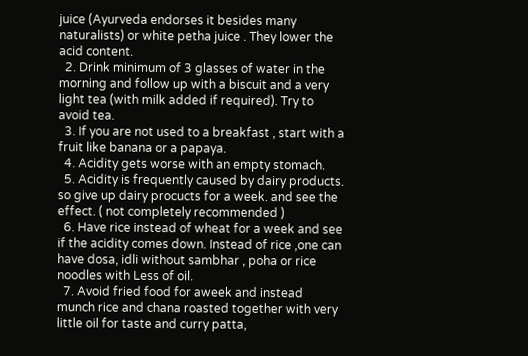juice (Ayurveda endorses it besides many naturalists) or white petha juice . They lower the acid content.
  2. Drink minimum of 3 glasses of water in the morning and follow up with a biscuit and a very light tea (with milk added if required). Try to avoid tea.
  3. If you are not used to a breakfast , start with a fruit like banana or a papaya.
  4. Acidity gets worse with an empty stomach.
  5. Acidity is frequently caused by dairy products. so give up dairy procucts for a week. and see the effect. ( not completely recommended )
  6. Have rice instead of wheat for a week and see if the acidity comes down. Instead of rice ,one can have dosa, idli without sambhar , poha or rice noodles with Less of oil.
  7. Avoid fried food for aweek and instead munch rice and chana roasted together with very little oil for taste and curry patta,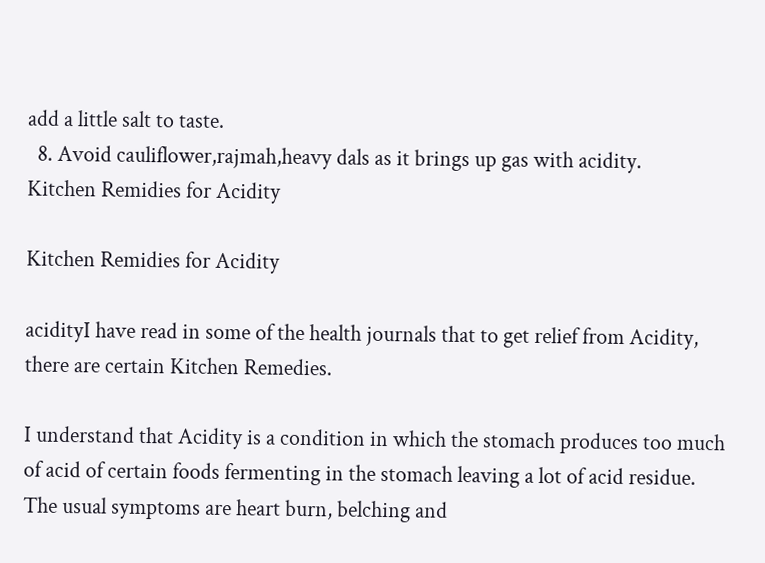add a little salt to taste.
  8. Avoid cauliflower,rajmah,heavy dals as it brings up gas with acidity.
Kitchen Remidies for Acidity

Kitchen Remidies for Acidity

acidityI have read in some of the health journals that to get relief from Acidity, there are certain Kitchen Remedies.

I understand that Acidity is a condition in which the stomach produces too much of acid of certain foods fermenting in the stomach leaving a lot of acid residue. The usual symptoms are heart burn, belching and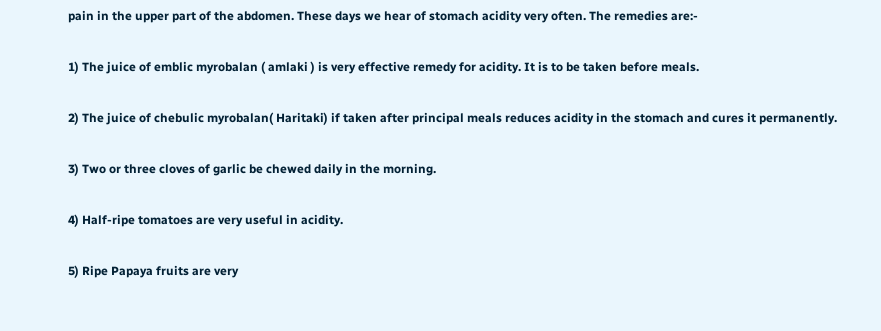pain in the upper part of the abdomen. These days we hear of stomach acidity very often. The remedies are:-

1) The juice of emblic myrobalan ( amlaki ) is very effective remedy for acidity. It is to be taken before meals.

2) The juice of chebulic myrobalan( Haritaki) if taken after principal meals reduces acidity in the stomach and cures it permanently.

3) Two or three cloves of garlic be chewed daily in the morning.

4) Half-ripe tomatoes are very useful in acidity.

5) Ripe Papaya fruits are very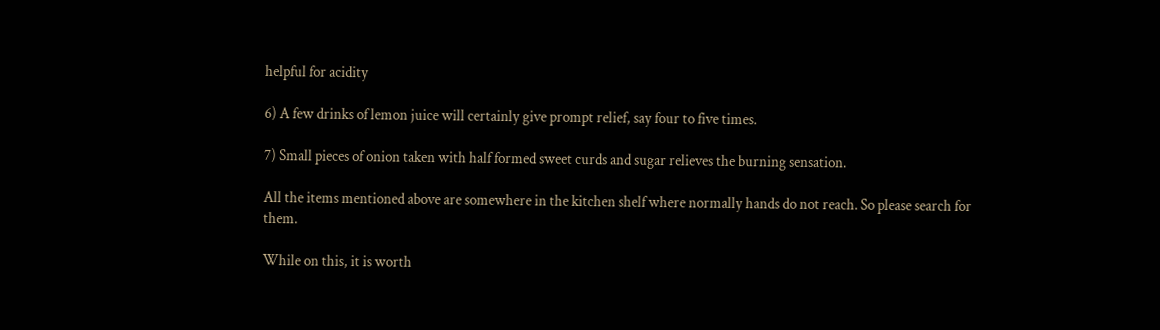helpful for acidity

6) A few drinks of lemon juice will certainly give prompt relief, say four to five times.

7) Small pieces of onion taken with half formed sweet curds and sugar relieves the burning sensation.

All the items mentioned above are somewhere in the kitchen shelf where normally hands do not reach. So please search for them.

While on this, it is worth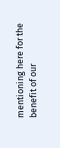mentioning here for the benefit of our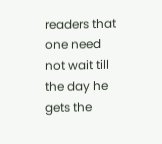readers that one need not wait till the day he gets the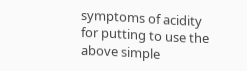symptoms of acidity for putting to use the above simple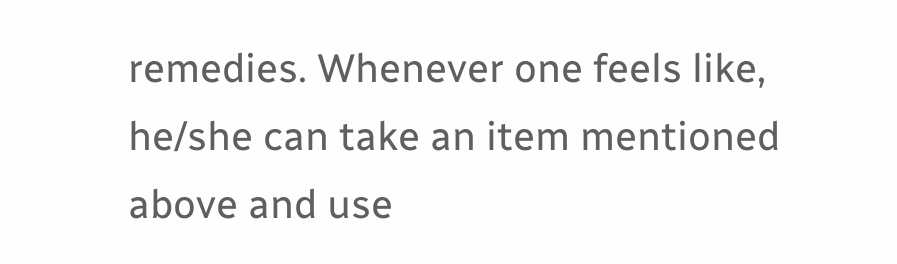remedies. Whenever one feels like, he/she can take an item mentioned above and use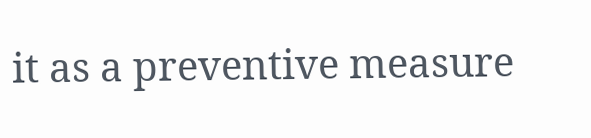it as a preventive measure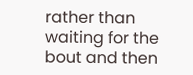rather than waiting for the bout and then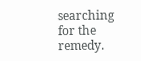searching for the remedy.